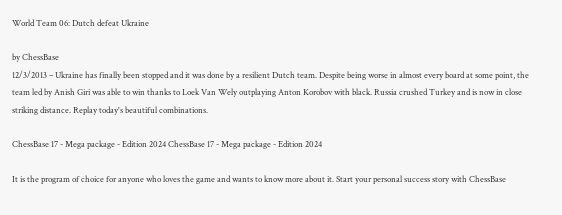World Team 06: Dutch defeat Ukraine

by ChessBase
12/3/2013 – Ukraine has finally been stopped and it was done by a resilient Dutch team. Despite being worse in almost every board at some point, the team led by Anish Giri was able to win thanks to Loek Van Wely outplaying Anton Korobov with black. Russia crushed Turkey and is now in close striking distance. Replay today's beautiful combinations.

ChessBase 17 - Mega package - Edition 2024 ChessBase 17 - Mega package - Edition 2024

It is the program of choice for anyone who loves the game and wants to know more about it. Start your personal success story with ChessBase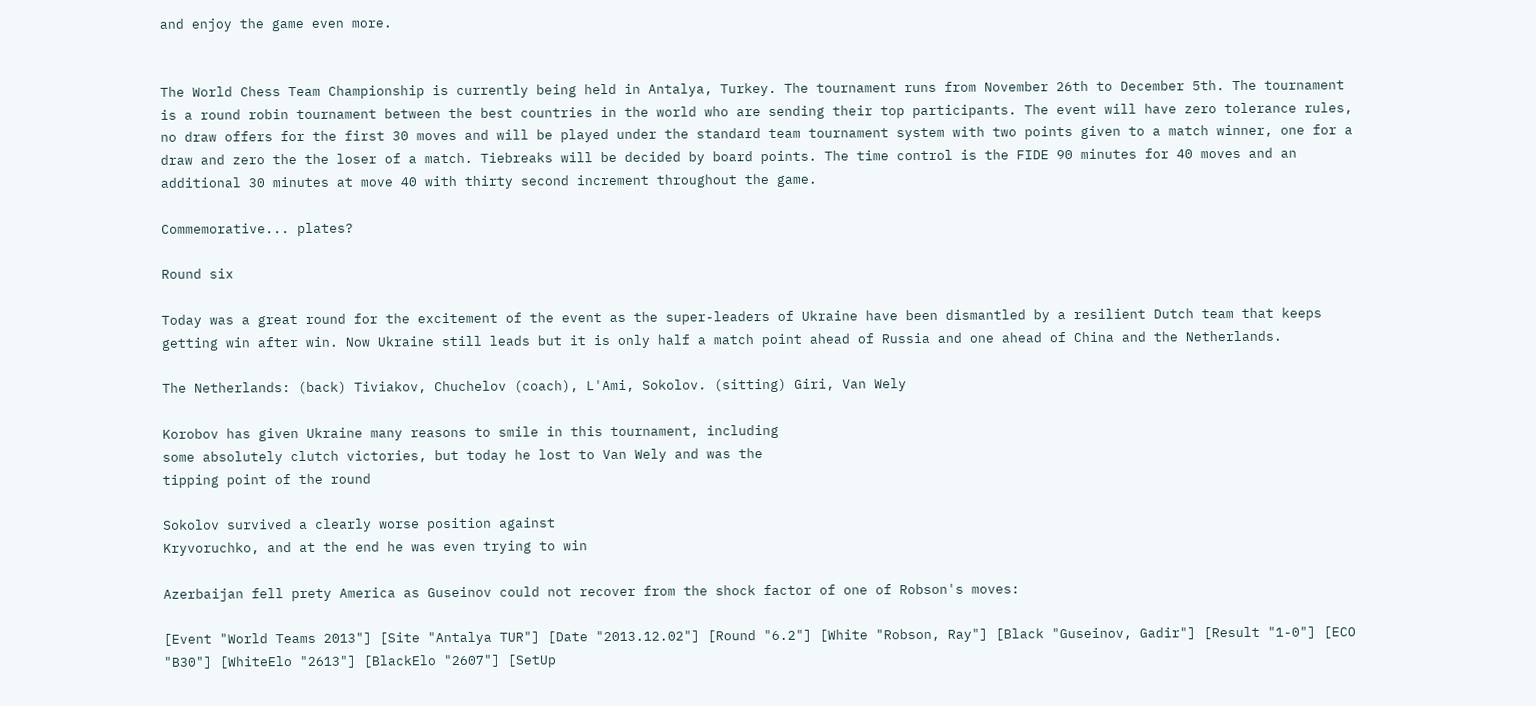and enjoy the game even more.


The World Chess Team Championship is currently being held in Antalya, Turkey. The tournament runs from November 26th to December 5th. The tournament is a round robin tournament between the best countries in the world who are sending their top participants. The event will have zero tolerance rules, no draw offers for the first 30 moves and will be played under the standard team tournament system with two points given to a match winner, one for a draw and zero the the loser of a match. Tiebreaks will be decided by board points. The time control is the FIDE 90 minutes for 40 moves and an additional 30 minutes at move 40 with thirty second increment throughout the game.

Commemorative... plates?

Round six

Today was a great round for the excitement of the event as the super-leaders of Ukraine have been dismantled by a resilient Dutch team that keeps getting win after win. Now Ukraine still leads but it is only half a match point ahead of Russia and one ahead of China and the Netherlands.

The Netherlands: (back) Tiviakov, Chuchelov (coach), L'Ami, Sokolov. (sitting) Giri, Van Wely

Korobov has given Ukraine many reasons to smile in this tournament, including
some absolutely clutch victories, but today he lost to Van Wely and was the
tipping point of the round

Sokolov survived a clearly worse position against
Kryvoruchko, and at the end he was even trying to win

Azerbaijan fell prety America as Guseinov could not recover from the shock factor of one of Robson's moves:

[Event "World Teams 2013"] [Site "Antalya TUR"] [Date "2013.12.02"] [Round "6.2"] [White "Robson, Ray"] [Black "Guseinov, Gadir"] [Result "1-0"] [ECO "B30"] [WhiteElo "2613"] [BlackElo "2607"] [SetUp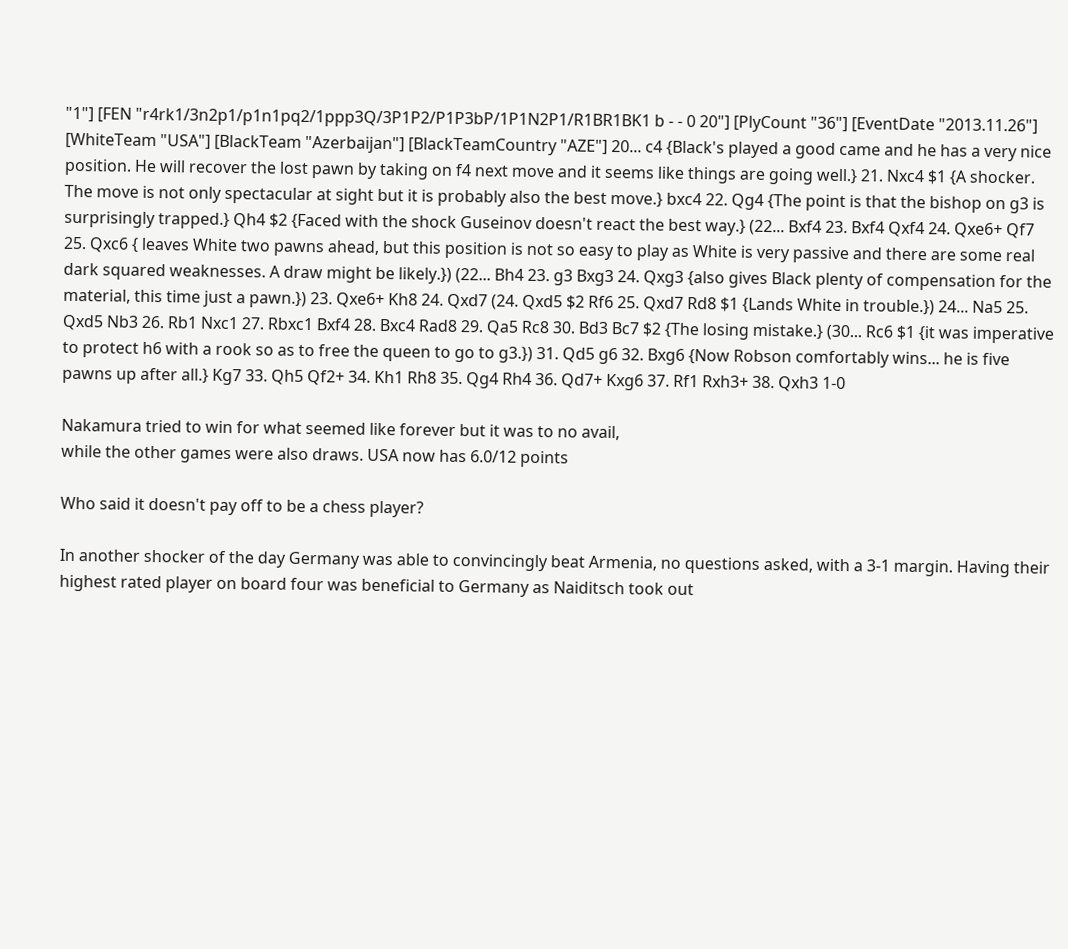"1"] [FEN "r4rk1/3n2p1/p1n1pq2/1ppp3Q/3P1P2/P1P3bP/1P1N2P1/R1BR1BK1 b - - 0 20"] [PlyCount "36"] [EventDate "2013.11.26"] [WhiteTeam "USA"] [BlackTeam "Azerbaijan"] [BlackTeamCountry "AZE"] 20... c4 {Black's played a good came and he has a very nice position. He will recover the lost pawn by taking on f4 next move and it seems like things are going well.} 21. Nxc4 $1 {A shocker. The move is not only spectacular at sight but it is probably also the best move.} bxc4 22. Qg4 {The point is that the bishop on g3 is surprisingly trapped.} Qh4 $2 {Faced with the shock Guseinov doesn't react the best way.} (22... Bxf4 23. Bxf4 Qxf4 24. Qxe6+ Qf7 25. Qxc6 { leaves White two pawns ahead, but this position is not so easy to play as White is very passive and there are some real dark squared weaknesses. A draw might be likely.}) (22... Bh4 23. g3 Bxg3 24. Qxg3 {also gives Black plenty of compensation for the material, this time just a pawn.}) 23. Qxe6+ Kh8 24. Qxd7 (24. Qxd5 $2 Rf6 25. Qxd7 Rd8 $1 {Lands White in trouble.}) 24... Na5 25. Qxd5 Nb3 26. Rb1 Nxc1 27. Rbxc1 Bxf4 28. Bxc4 Rad8 29. Qa5 Rc8 30. Bd3 Bc7 $2 {The losing mistake.} (30... Rc6 $1 {it was imperative to protect h6 with a rook so as to free the queen to go to g3.}) 31. Qd5 g6 32. Bxg6 {Now Robson comfortably wins... he is five pawns up after all.} Kg7 33. Qh5 Qf2+ 34. Kh1 Rh8 35. Qg4 Rh4 36. Qd7+ Kxg6 37. Rf1 Rxh3+ 38. Qxh3 1-0

Nakamura tried to win for what seemed like forever but it was to no avail,
while the other games were also draws. USA now has 6.0/12 points

Who said it doesn't pay off to be a chess player?

In another shocker of the day Germany was able to convincingly beat Armenia, no questions asked, with a 3-1 margin. Having their highest rated player on board four was beneficial to Germany as Naiditsch took out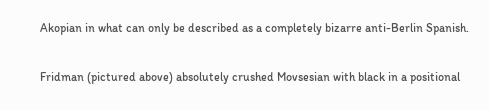Akopian in what can only be described as a completely bizarre anti-Berlin Spanish.

Fridman (pictured above) absolutely crushed Movsesian with black in a positional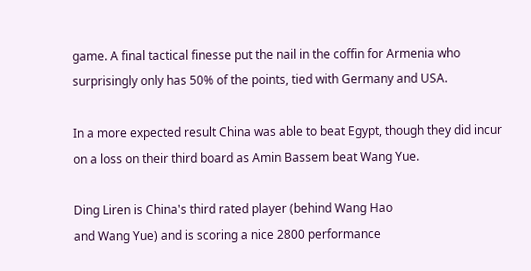game. A final tactical finesse put the nail in the coffin for Armenia who surprisingly only has 50% of the points, tied with Germany and USA.

In a more expected result China was able to beat Egypt, though they did incur on a loss on their third board as Amin Bassem beat Wang Yue.

Ding Liren is China's third rated player (behind Wang Hao
and Wang Yue) and is scoring a nice 2800 performance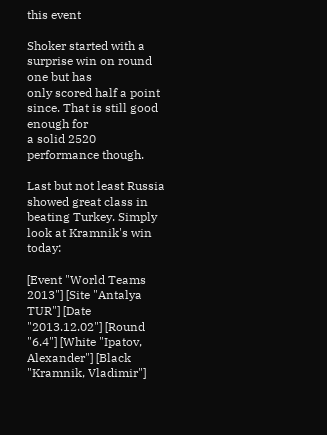this event

Shoker started with a surprise win on round one but has
only scored half a point since. That is still good enough for
a solid 2520 performance though.

Last but not least Russia showed great class in beating Turkey. Simply look at Kramnik's win today:

[Event "World Teams 2013"] [Site "Antalya TUR"] [Date "2013.12.02"] [Round "6.4"] [White "Ipatov, Alexander"] [Black "Kramnik, Vladimir"]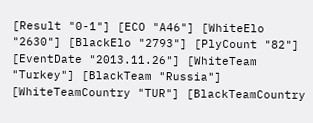[Result "0-1"] [ECO "A46"] [WhiteElo "2630"] [BlackElo "2793"] [PlyCount "82"] [EventDate "2013.11.26"] [WhiteTeam "Turkey"] [BlackTeam "Russia"] [WhiteTeamCountry "TUR"] [BlackTeamCountry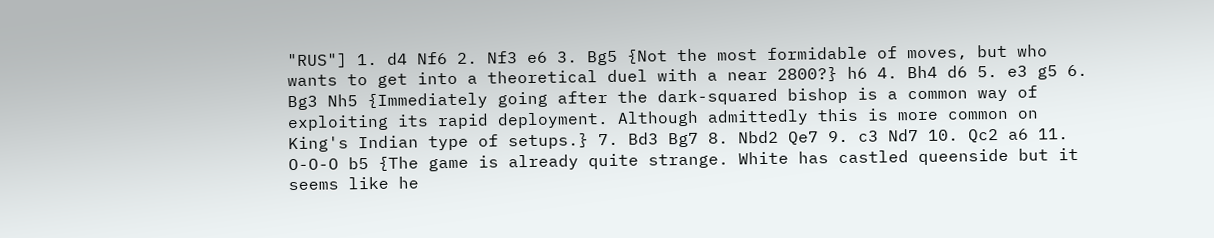"RUS"] 1. d4 Nf6 2. Nf3 e6 3. Bg5 {Not the most formidable of moves, but who wants to get into a theoretical duel with a near 2800?} h6 4. Bh4 d6 5. e3 g5 6. Bg3 Nh5 {Immediately going after the dark-squared bishop is a common way of exploiting its rapid deployment. Although admittedly this is more common on King's Indian type of setups.} 7. Bd3 Bg7 8. Nbd2 Qe7 9. c3 Nd7 10. Qc2 a6 11. O-O-O b5 {The game is already quite strange. White has castled queenside but it seems like he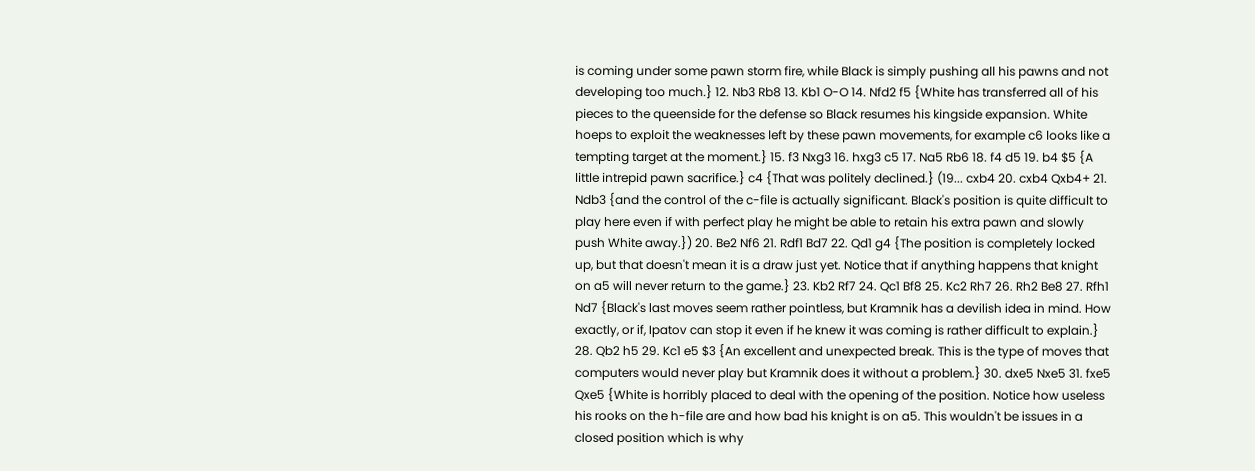is coming under some pawn storm fire, while Black is simply pushing all his pawns and not developing too much.} 12. Nb3 Rb8 13. Kb1 O-O 14. Nfd2 f5 {White has transferred all of his pieces to the queenside for the defense so Black resumes his kingside expansion. White hoeps to exploit the weaknesses left by these pawn movements, for example c6 looks like a tempting target at the moment.} 15. f3 Nxg3 16. hxg3 c5 17. Na5 Rb6 18. f4 d5 19. b4 $5 {A little intrepid pawn sacrifice.} c4 {That was politely declined.} (19... cxb4 20. cxb4 Qxb4+ 21. Ndb3 {and the control of the c-file is actually significant. Black's position is quite difficult to play here even if with perfect play he might be able to retain his extra pawn and slowly push White away.}) 20. Be2 Nf6 21. Rdf1 Bd7 22. Qd1 g4 {The position is completely locked up, but that doesn't mean it is a draw just yet. Notice that if anything happens that knight on a5 will never return to the game.} 23. Kb2 Rf7 24. Qc1 Bf8 25. Kc2 Rh7 26. Rh2 Be8 27. Rfh1 Nd7 {Black's last moves seem rather pointless, but Kramnik has a devilish idea in mind. How exactly, or if, Ipatov can stop it even if he knew it was coming is rather difficult to explain.} 28. Qb2 h5 29. Kc1 e5 $3 {An excellent and unexpected break. This is the type of moves that computers would never play but Kramnik does it without a problem.} 30. dxe5 Nxe5 31. fxe5 Qxe5 {White is horribly placed to deal with the opening of the position. Notice how useless his rooks on the h-file are and how bad his knight is on a5. This wouldn't be issues in a closed position which is why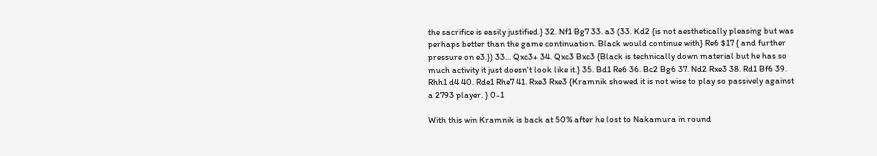the sacrifice is easily justified.} 32. Nf1 Bg7 33. a3 (33. Kd2 {is not aesthetically pleasing but was perhaps better than the game continuation. Black would continue with} Re6 $17 { and further pressure on e3.}) 33... Qxc3+ 34. Qxc3 Bxc3 {Black is technically down material but he has so much activity it just doesn't look like it.} 35. Bd1 Re6 36. Bc2 Bg6 37. Nd2 Rxe3 38. Rd1 Bf6 39. Rhh1 d4 40. Rde1 Rhe7 41. Rxe3 Rxe3 {Kramnik showed it is not wise to play so passively against a 2793 player. } 0-1

With this win Kramnik is back at 50% after he lost to Nakamura in round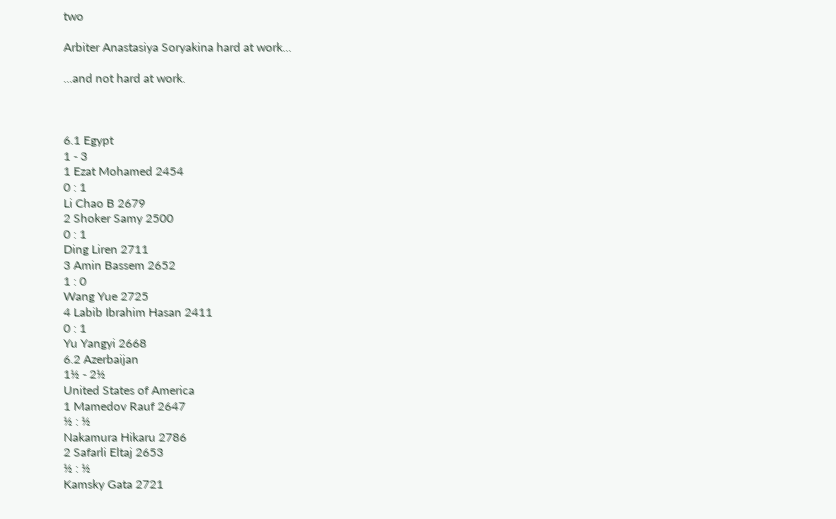two

Arbiter Anastasiya Soryakina hard at work...

...and not hard at work.



6.1 Egypt
1 - 3
1 Ezat Mohamed 2454
0 : 1
Li Chao B 2679
2 Shoker Samy 2500
0 : 1
Ding Liren 2711
3 Amin Bassem 2652
1 : 0
Wang Yue 2725
4 Labib Ibrahim Hasan 2411
0 : 1
Yu Yangyi 2668
6.2 Azerbaijan
1½ - 2½
United States of America
1 Mamedov Rauf 2647
½ : ½
Nakamura Hikaru 2786
2 Safarli Eltaj 2653
½ : ½
Kamsky Gata 2721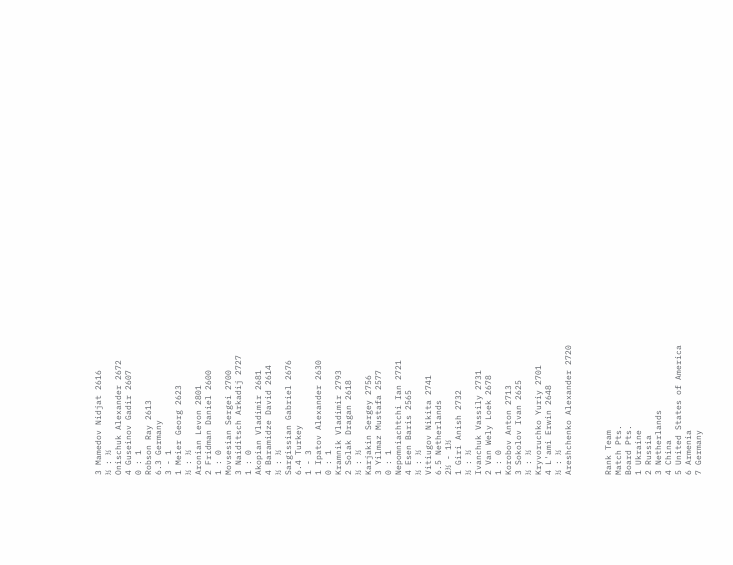3 Mamedov Nidjat 2616
½ : ½
Onischuk Alexander 2672
4 Guseinov Gadir 2607
0 : 1
Robson Ray 2613
6.3 Germany
3 - 1
1 Meier Georg 2623
½ : ½
Aronian Levon 2801
2 Fridman Daniel 2600
1 : 0
Movsesian Sergei 2700
3 Naiditsch Arkadij 2727
1 : 0
Akopian Vladimir 2681
4 Baramidze David 2614
½ : ½
Sargissian Gabriel 2676
6.4 Turkey
1 - 3
1 Ipatov Alexander 2630
0 : 1
Kramnik Vladimir 2793
2 Solak Dragan 2618
½ : ½
Karjakin Sergey 2756
3 Yilmaz Mustafa 2577
0 : 1
Nepomniachtchi Ian 2721
4 Esen Baris 2565
½ : ½
Vitiugov Nikita 2741
6.5 Netherlands
2½ - 1½
1 Giri Anish 2732
½ : ½
Ivanchuk Vassily 2731
2 Van Wely Loek 2678
1 : 0
Korobov Anton 2713
3 Sokolov Ivan 2625
½ : ½
Kryvoruchko Yuriy 2701
4 L'ami Erwin 2648
½ : ½
Areshchenko Alexander 2720



Rank Team
Match Pts.
Board Pts.
1 Ukraine
2 Russia
3 Netherlands
4 China
5 United States of America
6 Armenia
7 Germany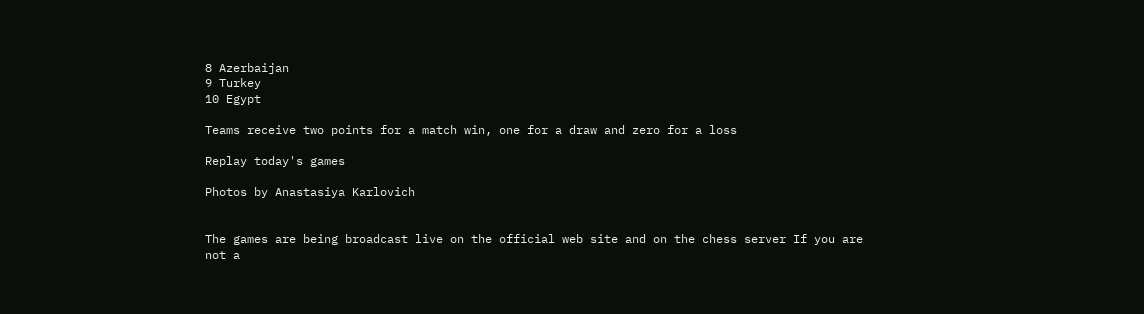8 Azerbaijan
9 Turkey
10 Egypt

Teams receive two points for a match win, one for a draw and zero for a loss

Replay today's games

Photos by Anastasiya Karlovich


The games are being broadcast live on the official web site and on the chess server If you are not a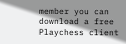member you can download a free Playchess client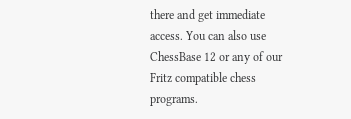there and get immediate access. You can also use ChessBase 12 or any of our Fritz compatible chess programs.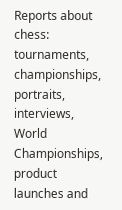Reports about chess: tournaments, championships, portraits, interviews, World Championships, product launches and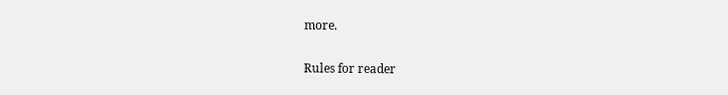more.


Rules for reader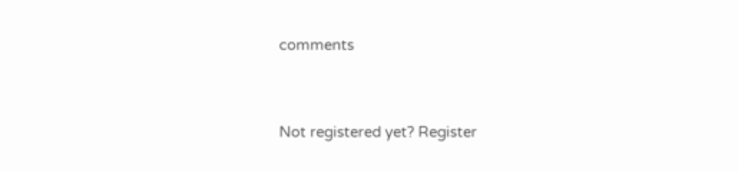comments


Not registered yet? Register